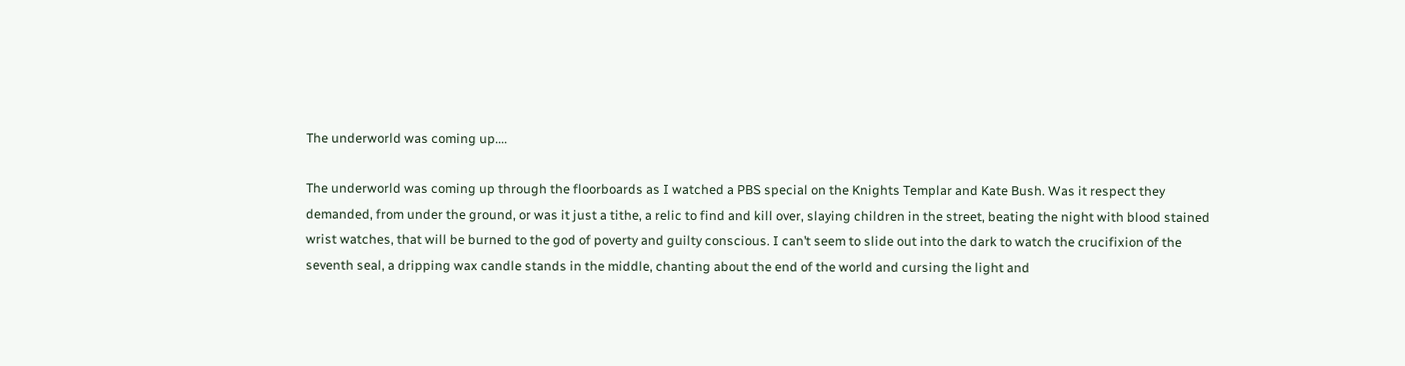The underworld was coming up....

The underworld was coming up through the floorboards as I watched a PBS special on the Knights Templar and Kate Bush. Was it respect they demanded, from under the ground, or was it just a tithe, a relic to find and kill over, slaying children in the street, beating the night with blood stained wrist watches, that will be burned to the god of poverty and guilty conscious. I can’t seem to slide out into the dark to watch the crucifixion of the seventh seal, a dripping wax candle stands in the middle, chanting about the end of the world and cursing the light and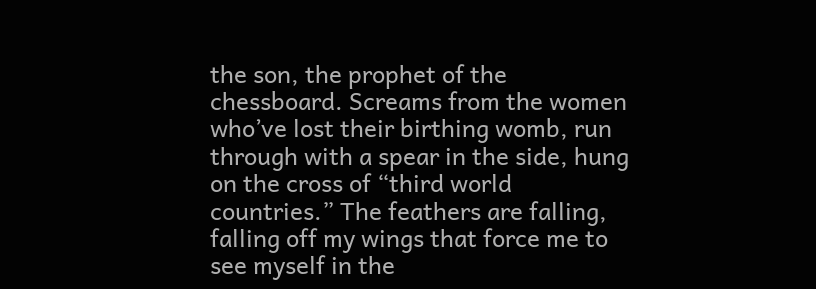the son, the prophet of the chessboard. Screams from the women who’ve lost their birthing womb, run through with a spear in the side, hung on the cross of “third world countries.” The feathers are falling, falling off my wings that force me to see myself in the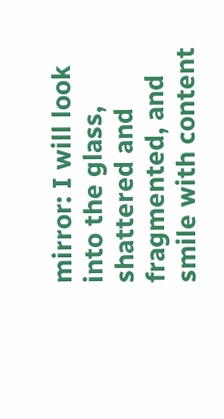mirror: I will look into the glass, shattered and fragmented, and smile with content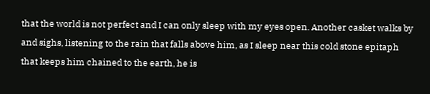that the world is not perfect and I can only sleep with my eyes open. Another casket walks by and sighs, listening to the rain that falls above him, as I sleep near this cold stone epitaph that keeps him chained to the earth, he is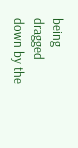being dragged down by the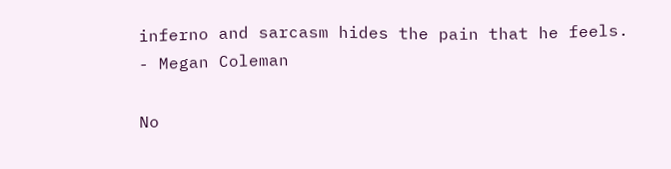inferno and sarcasm hides the pain that he feels.
- Megan Coleman

No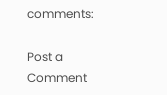comments:

Post a Comment